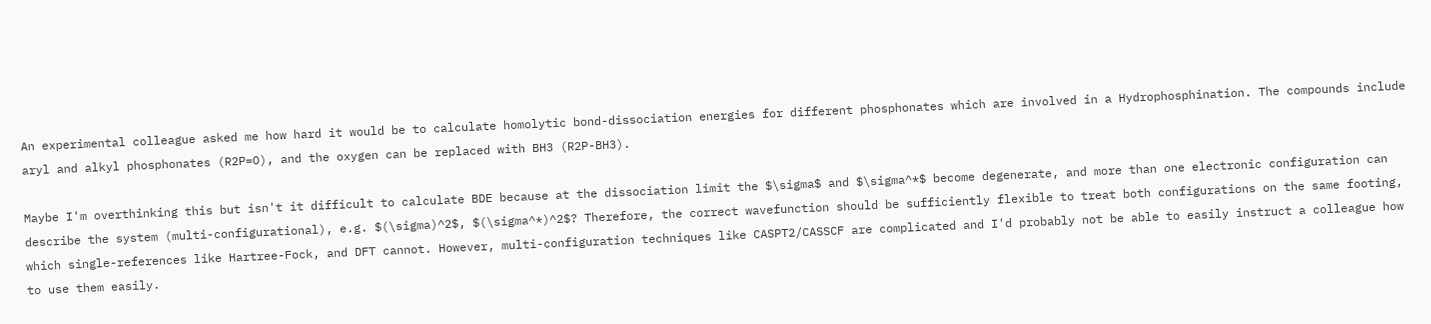An experimental colleague asked me how hard it would be to calculate homolytic bond-dissociation energies for different phosphonates which are involved in a Hydrophosphination. The compounds include aryl and alkyl phosphonates (R2P=O), and the oxygen can be replaced with BH3 (R2P-BH3).

Maybe I'm overthinking this but isn't it difficult to calculate BDE because at the dissociation limit the $\sigma$ and $\sigma^*$ become degenerate, and more than one electronic configuration can describe the system (multi-configurational), e.g. $(\sigma)^2$, $(\sigma^*)^2$? Therefore, the correct wavefunction should be sufficiently flexible to treat both configurations on the same footing, which single-references like Hartree-Fock, and DFT cannot. However, multi-configuration techniques like CASPT2/CASSCF are complicated and I'd probably not be able to easily instruct a colleague how to use them easily.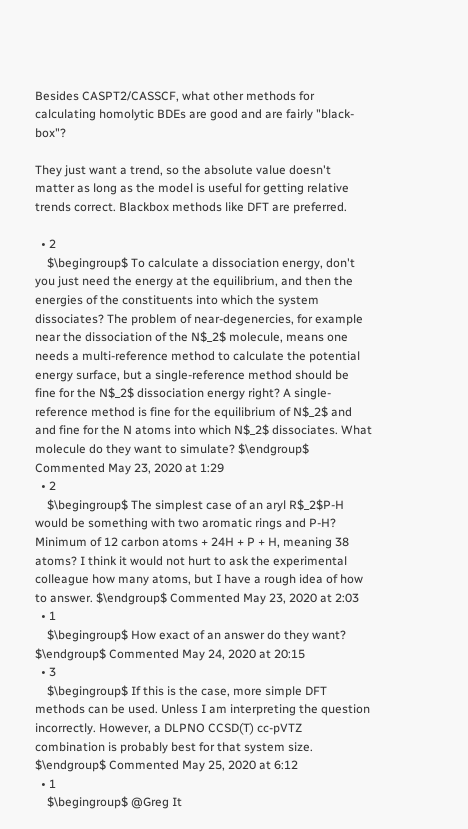Besides CASPT2/CASSCF, what other methods for calculating homolytic BDEs are good and are fairly "black-box"?

They just want a trend, so the absolute value doesn't matter as long as the model is useful for getting relative trends correct. Blackbox methods like DFT are preferred.

  • 2
    $\begingroup$ To calculate a dissociation energy, don't you just need the energy at the equilibrium, and then the energies of the constituents into which the system dissociates? The problem of near-degenercies, for example near the dissociation of the N$_2$ molecule, means one needs a multi-reference method to calculate the potential energy surface, but a single-reference method should be fine for the N$_2$ dissociation energy right? A single-reference method is fine for the equilibrium of N$_2$ and and fine for the N atoms into which N$_2$ dissociates. What molecule do they want to simulate? $\endgroup$ Commented May 23, 2020 at 1:29
  • 2
    $\begingroup$ The simplest case of an aryl R$_2$P-H would be something with two aromatic rings and P-H? Minimum of 12 carbon atoms + 24H + P + H, meaning 38 atoms? I think it would not hurt to ask the experimental colleague how many atoms, but I have a rough idea of how to answer. $\endgroup$ Commented May 23, 2020 at 2:03
  • 1
    $\begingroup$ How exact of an answer do they want? $\endgroup$ Commented May 24, 2020 at 20:15
  • 3
    $\begingroup$ If this is the case, more simple DFT methods can be used. Unless I am interpreting the question incorrectly. However, a DLPNO CCSD(T) cc-pVTZ combination is probably best for that system size. $\endgroup$ Commented May 25, 2020 at 6:12
  • 1
    $\begingroup$ @Greg It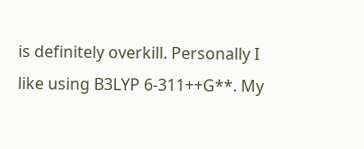is definitely overkill. Personally I like using B3LYP 6-311++G**. My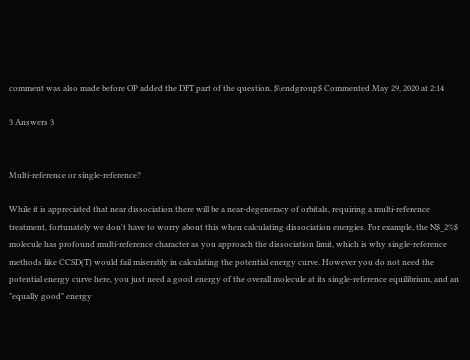comment was also made before OP added the DFT part of the question. $\endgroup$ Commented May 29, 2020 at 2:14

3 Answers 3


Multi-reference or single-reference?

While it is appreciated that near dissociation there will be a near-degeneracy of orbitals, requiring a multi-reference treatment, fortunately we don't have to worry about this when calculating dissociation energies. For example, the N$_2%$ molecule has profound multi-reference character as you approach the dissociation limit, which is why single-reference methods like CCSD(T) would fail miserably in calculating the potential energy curve. However you do not need the potential energy curve here, you just need a good energy of the overall molecule at its single-reference equilibrium, and an "equally good" energy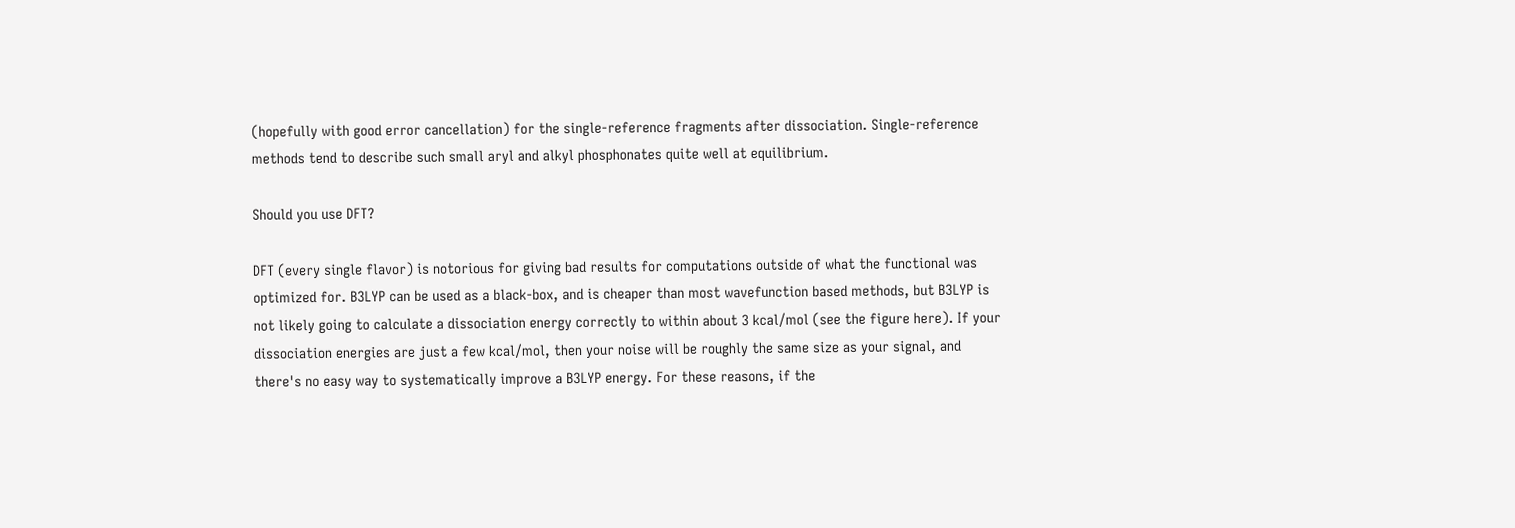(hopefully with good error cancellation) for the single-reference fragments after dissociation. Single-reference methods tend to describe such small aryl and alkyl phosphonates quite well at equilibrium.

Should you use DFT?

DFT (every single flavor) is notorious for giving bad results for computations outside of what the functional was optimized for. B3LYP can be used as a black-box, and is cheaper than most wavefunction based methods, but B3LYP is not likely going to calculate a dissociation energy correctly to within about 3 kcal/mol (see the figure here). If your dissociation energies are just a few kcal/mol, then your noise will be roughly the same size as your signal, and there's no easy way to systematically improve a B3LYP energy. For these reasons, if the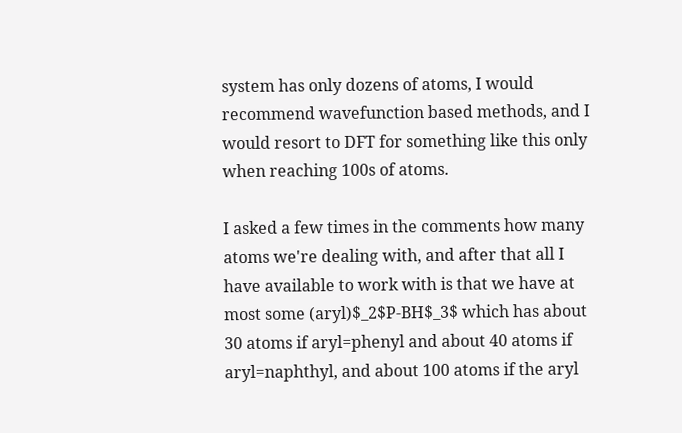system has only dozens of atoms, I would recommend wavefunction based methods, and I would resort to DFT for something like this only when reaching 100s of atoms.

I asked a few times in the comments how many atoms we're dealing with, and after that all I have available to work with is that we have at most some (aryl)$_2$P-BH$_3$ which has about 30 atoms if aryl=phenyl and about 40 atoms if aryl=naphthyl, and about 100 atoms if the aryl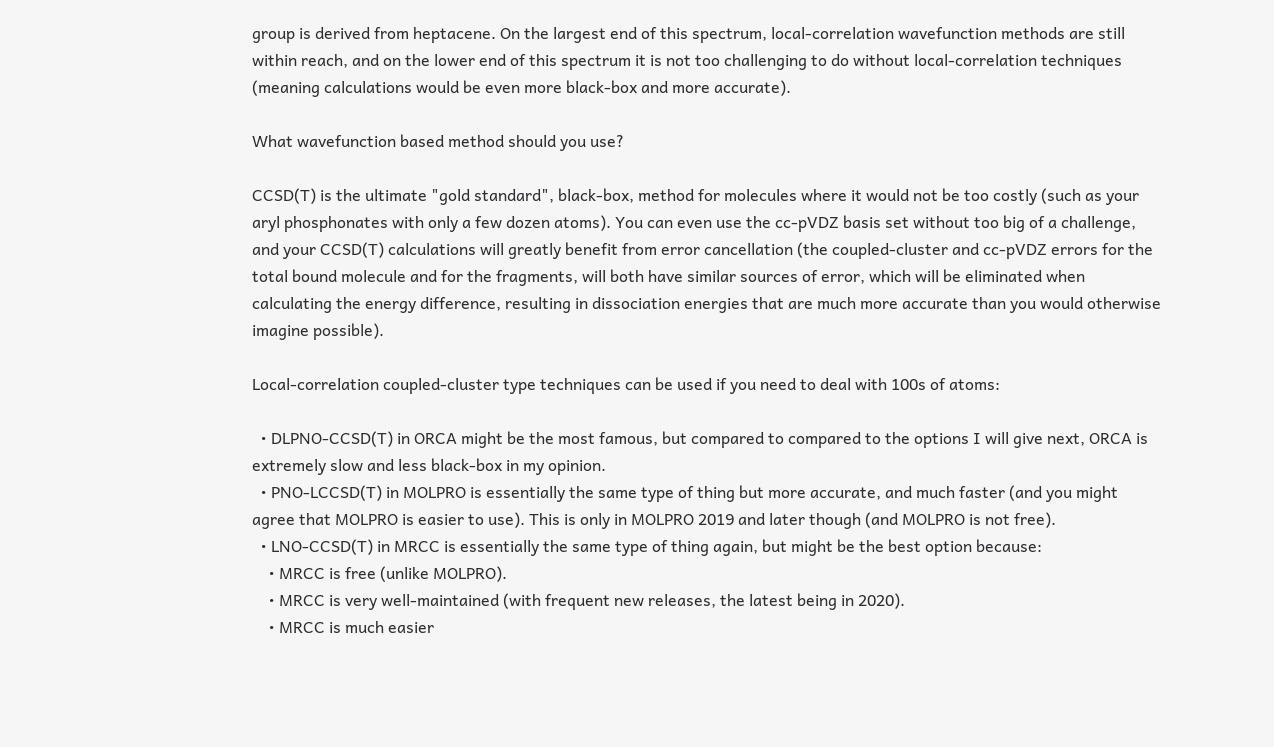group is derived from heptacene. On the largest end of this spectrum, local-correlation wavefunction methods are still within reach, and on the lower end of this spectrum it is not too challenging to do without local-correlation techniques (meaning calculations would be even more black-box and more accurate).

What wavefunction based method should you use?

CCSD(T) is the ultimate "gold standard", black-box, method for molecules where it would not be too costly (such as your aryl phosphonates with only a few dozen atoms). You can even use the cc-pVDZ basis set without too big of a challenge, and your CCSD(T) calculations will greatly benefit from error cancellation (the coupled-cluster and cc-pVDZ errors for the total bound molecule and for the fragments, will both have similar sources of error, which will be eliminated when calculating the energy difference, resulting in dissociation energies that are much more accurate than you would otherwise imagine possible).

Local-correlation coupled-cluster type techniques can be used if you need to deal with 100s of atoms:

  • DLPNO-CCSD(T) in ORCA might be the most famous, but compared to compared to the options I will give next, ORCA is extremely slow and less black-box in my opinion.
  • PNO-LCCSD(T) in MOLPRO is essentially the same type of thing but more accurate, and much faster (and you might agree that MOLPRO is easier to use). This is only in MOLPRO 2019 and later though (and MOLPRO is not free).
  • LNO-CCSD(T) in MRCC is essentially the same type of thing again, but might be the best option because:
    • MRCC is free (unlike MOLPRO).
    • MRCC is very well-maintained (with frequent new releases, the latest being in 2020).
    • MRCC is much easier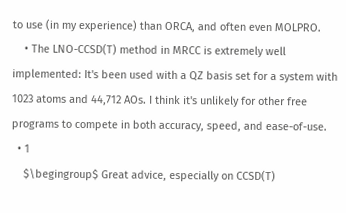to use (in my experience) than ORCA, and often even MOLPRO.
    • The LNO-CCSD(T) method in MRCC is extremely well implemented: It's been used with a QZ basis set for a system with 1023 atoms and 44,712 AOs. I think it's unlikely for other free programs to compete in both accuracy, speed, and ease-of-use.
  • 1
    $\begingroup$ Great advice, especially on CCSD(T)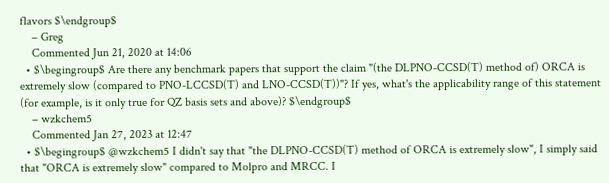flavors $\endgroup$
    – Greg
    Commented Jun 21, 2020 at 14:06
  • $\begingroup$ Are there any benchmark papers that support the claim "(the DLPNO-CCSD(T) method of) ORCA is extremely slow (compared to PNO-LCCSD(T) and LNO-CCSD(T))"? If yes, what's the applicability range of this statement (for example, is it only true for QZ basis sets and above)? $\endgroup$
    – wzkchem5
    Commented Jan 27, 2023 at 12:47
  • $\begingroup$ @wzkchem5 I didn't say that "the DLPNO-CCSD(T) method of ORCA is extremely slow", I simply said that "ORCA is extremely slow" compared to Molpro and MRCC. I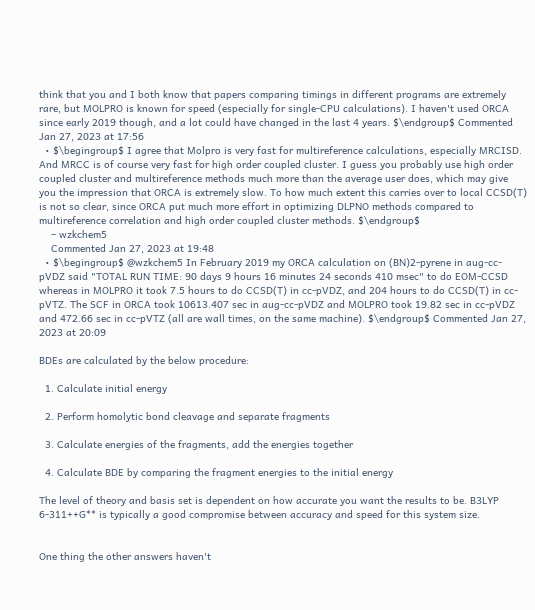think that you and I both know that papers comparing timings in different programs are extremely rare, but MOLPRO is known for speed (especially for single-CPU calculations). I haven't used ORCA since early 2019 though, and a lot could have changed in the last 4 years. $\endgroup$ Commented Jan 27, 2023 at 17:56
  • $\begingroup$ I agree that Molpro is very fast for multireference calculations, especially MRCISD. And MRCC is of course very fast for high order coupled cluster. I guess you probably use high order coupled cluster and multireference methods much more than the average user does, which may give you the impression that ORCA is extremely slow. To how much extent this carries over to local CCSD(T) is not so clear, since ORCA put much more effort in optimizing DLPNO methods compared to multireference correlation and high order coupled cluster methods. $\endgroup$
    – wzkchem5
    Commented Jan 27, 2023 at 19:48
  • $\begingroup$ @wzkchem5 In February 2019 my ORCA calculation on (BN)2-pyrene in aug-cc-pVDZ said "TOTAL RUN TIME: 90 days 9 hours 16 minutes 24 seconds 410 msec" to do EOM-CCSD whereas in MOLPRO it took 7.5 hours to do CCSD(T) in cc-pVDZ, and 204 hours to do CCSD(T) in cc-pVTZ. The SCF in ORCA took 10613.407 sec in aug-cc-pVDZ and MOLPRO took 19.82 sec in cc-pVDZ and 472.66 sec in cc-pVTZ (all are wall times, on the same machine). $\endgroup$ Commented Jan 27, 2023 at 20:09

BDEs are calculated by the below procedure:

  1. Calculate initial energy

  2. Perform homolytic bond cleavage and separate fragments

  3. Calculate energies of the fragments, add the energies together

  4. Calculate BDE by comparing the fragment energies to the initial energy

The level of theory and basis set is dependent on how accurate you want the results to be. B3LYP 6-311++G** is typically a good compromise between accuracy and speed for this system size.


One thing the other answers haven't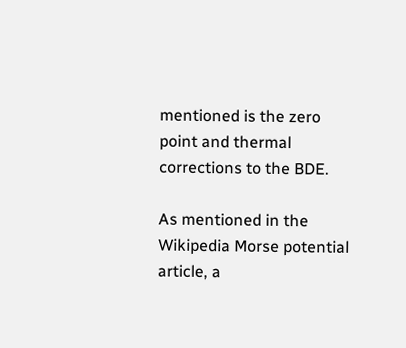mentioned is the zero point and thermal corrections to the BDE.

As mentioned in the Wikipedia Morse potential article, a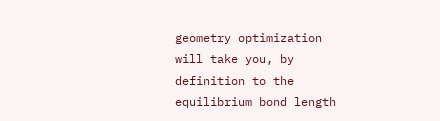geometry optimization will take you, by definition to the equilibrium bond length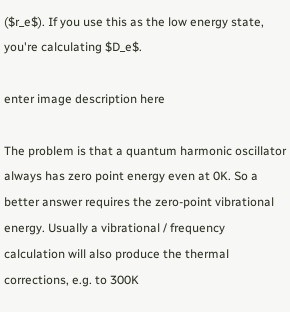($r_e$). If you use this as the low energy state, you're calculating $D_e$.

enter image description here

The problem is that a quantum harmonic oscillator always has zero point energy even at 0K. So a better answer requires the zero-point vibrational energy. Usually a vibrational / frequency calculation will also produce the thermal corrections, e.g. to 300K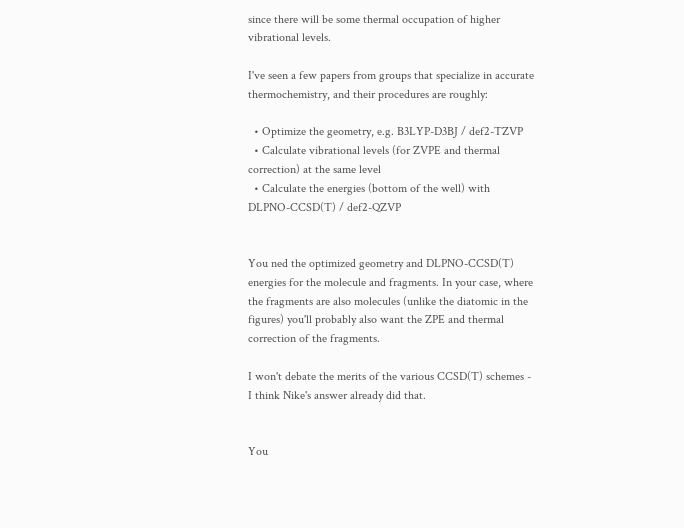since there will be some thermal occupation of higher vibrational levels.

I've seen a few papers from groups that specialize in accurate thermochemistry, and their procedures are roughly:

  • Optimize the geometry, e.g. B3LYP-D3BJ / def2-TZVP
  • Calculate vibrational levels (for ZVPE and thermal correction) at the same level
  • Calculate the energies (bottom of the well) with DLPNO-CCSD(T) / def2-QZVP


You ned the optimized geometry and DLPNO-CCSD(T) energies for the molecule and fragments. In your case, where the fragments are also molecules (unlike the diatomic in the figures) you'll probably also want the ZPE and thermal correction of the fragments.

I won't debate the merits of the various CCSD(T) schemes - I think Nike's answer already did that.


You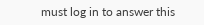must log in to answer this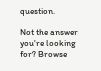question.

Not the answer you're looking for? Browse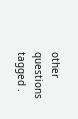other questions tagged .